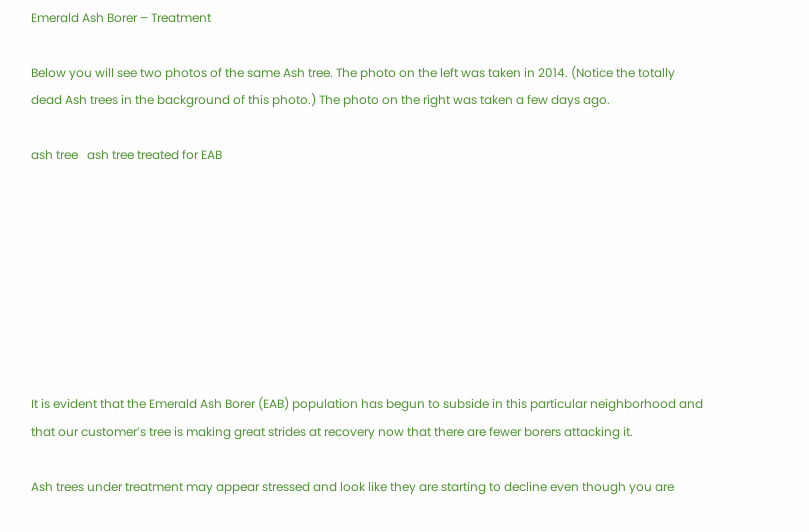Emerald Ash Borer – Treatment

Below you will see two photos of the same Ash tree. The photo on the left was taken in 2014. (Notice the totally dead Ash trees in the background of this photo.) The photo on the right was taken a few days ago.

ash tree   ash tree treated for EAB








It is evident that the Emerald Ash Borer (EAB) population has begun to subside in this particular neighborhood and that our customer’s tree is making great strides at recovery now that there are fewer borers attacking it.

Ash trees under treatment may appear stressed and look like they are starting to decline even though you are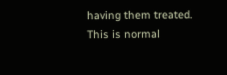having them treated. This is normal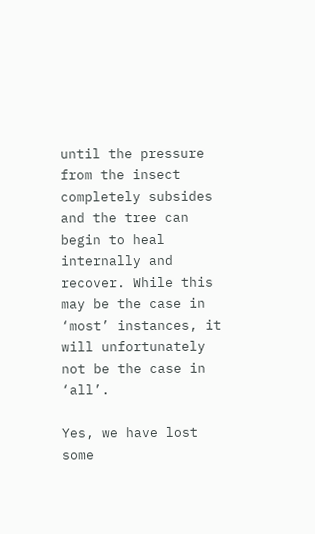until the pressure from the insect completely subsides and the tree can begin to heal internally and recover. While this may be the case in ‘most’ instances, it will unfortunately not be the case in ‘all’.

Yes, we have lost some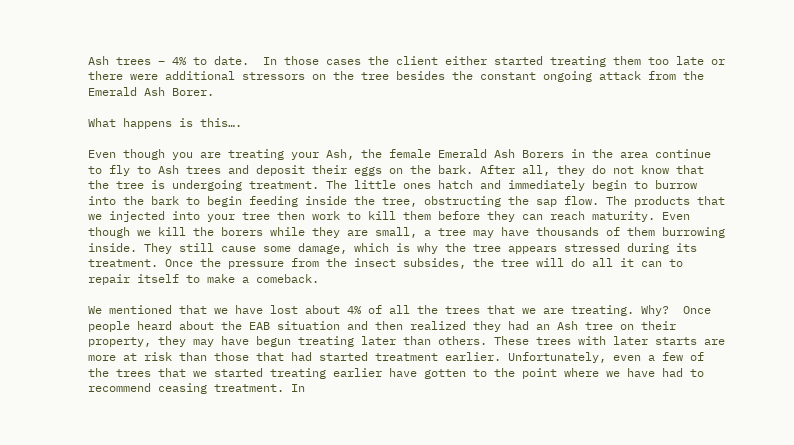Ash trees – 4% to date.  In those cases the client either started treating them too late or there were additional stressors on the tree besides the constant ongoing attack from the Emerald Ash Borer.

What happens is this….

Even though you are treating your Ash, the female Emerald Ash Borers in the area continue to fly to Ash trees and deposit their eggs on the bark. After all, they do not know that the tree is undergoing treatment. The little ones hatch and immediately begin to burrow into the bark to begin feeding inside the tree, obstructing the sap flow. The products that we injected into your tree then work to kill them before they can reach maturity. Even though we kill the borers while they are small, a tree may have thousands of them burrowing inside. They still cause some damage, which is why the tree appears stressed during its treatment. Once the pressure from the insect subsides, the tree will do all it can to repair itself to make a comeback.

We mentioned that we have lost about 4% of all the trees that we are treating. Why?  Once people heard about the EAB situation and then realized they had an Ash tree on their property, they may have begun treating later than others. These trees with later starts are more at risk than those that had started treatment earlier. Unfortunately, even a few of the trees that we started treating earlier have gotten to the point where we have had to recommend ceasing treatment. In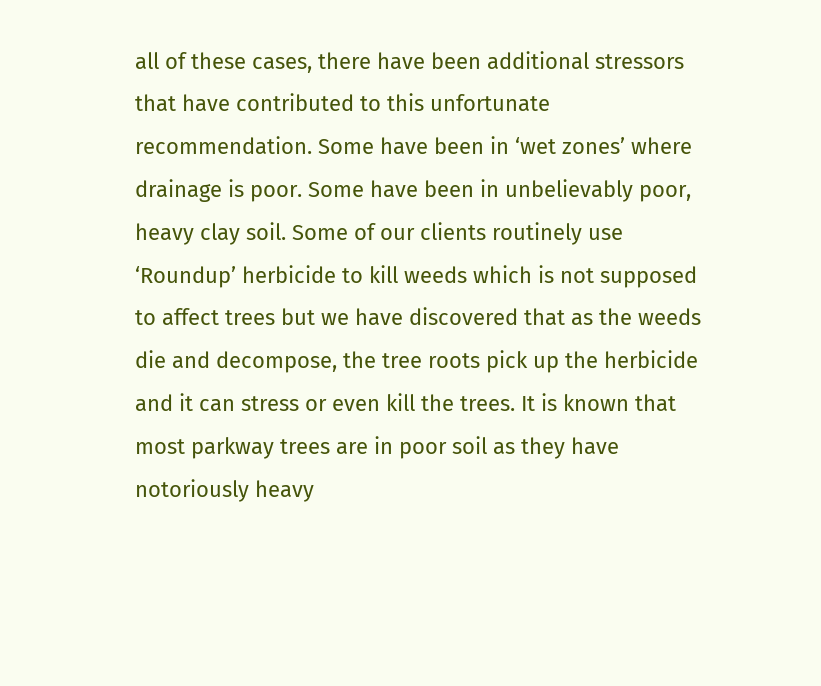all of these cases, there have been additional stressors that have contributed to this unfortunate recommendation. Some have been in ‘wet zones’ where drainage is poor. Some have been in unbelievably poor, heavy clay soil. Some of our clients routinely use ‘Roundup’ herbicide to kill weeds which is not supposed to affect trees but we have discovered that as the weeds die and decompose, the tree roots pick up the herbicide and it can stress or even kill the trees. It is known that most parkway trees are in poor soil as they have notoriously heavy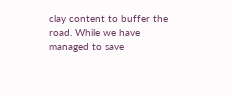clay content to buffer the road. While we have managed to save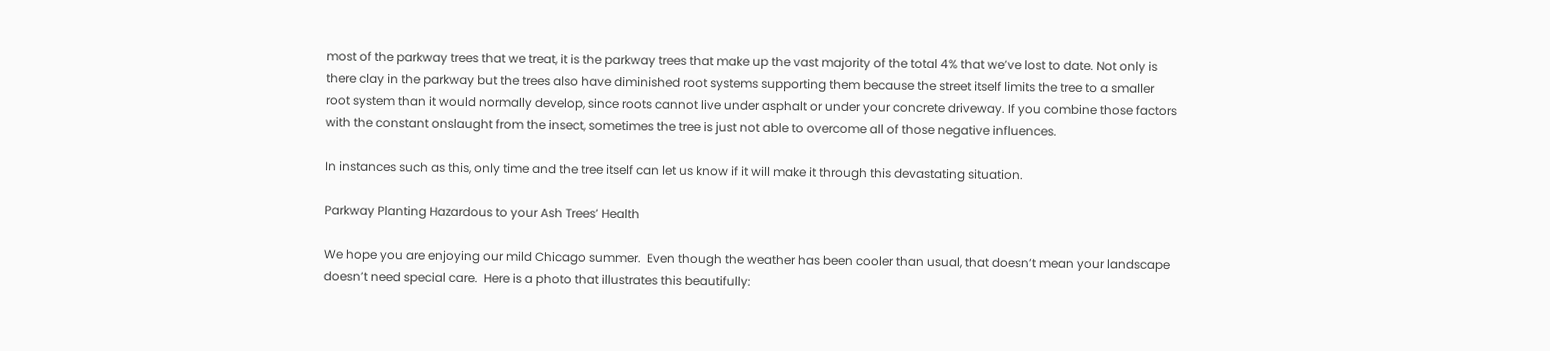most of the parkway trees that we treat, it is the parkway trees that make up the vast majority of the total 4% that we’ve lost to date. Not only is there clay in the parkway but the trees also have diminished root systems supporting them because the street itself limits the tree to a smaller root system than it would normally develop, since roots cannot live under asphalt or under your concrete driveway. If you combine those factors with the constant onslaught from the insect, sometimes the tree is just not able to overcome all of those negative influences.

In instances such as this, only time and the tree itself can let us know if it will make it through this devastating situation.

Parkway Planting Hazardous to your Ash Trees’ Health

We hope you are enjoying our mild Chicago summer.  Even though the weather has been cooler than usual, that doesn’t mean your landscape doesn’t need special care.  Here is a photo that illustrates this beautifully: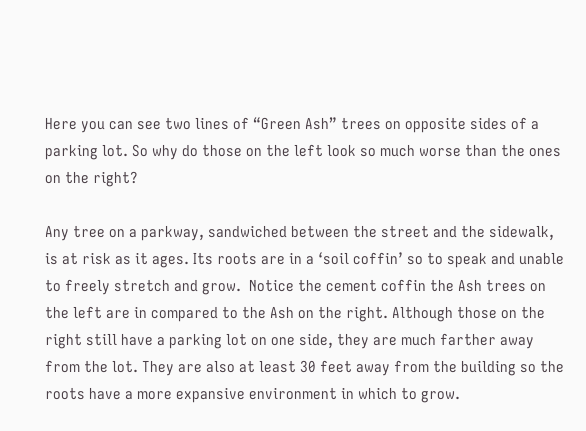Here you can see two lines of “Green Ash” trees on opposite sides of a parking lot. So why do those on the left look so much worse than the ones on the right?

Any tree on a parkway, sandwiched between the street and the sidewalk, is at risk as it ages. Its roots are in a ‘soil coffin’ so to speak and unable to freely stretch and grow.  Notice the cement coffin the Ash trees on the left are in compared to the Ash on the right. Although those on the right still have a parking lot on one side, they are much farther away from the lot. They are also at least 30 feet away from the building so the roots have a more expansive environment in which to grow.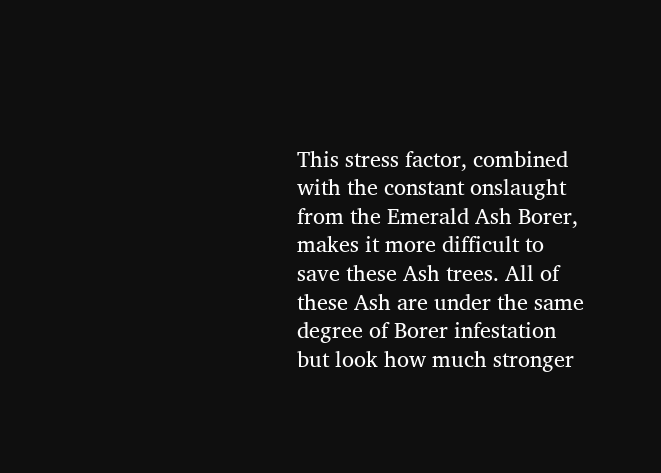This stress factor, combined with the constant onslaught from the Emerald Ash Borer, makes it more difficult to save these Ash trees. All of these Ash are under the same degree of Borer infestation but look how much stronger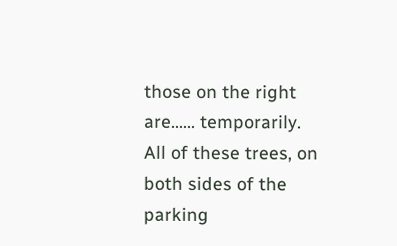those on the right are…… temporarily. All of these trees, on both sides of the parking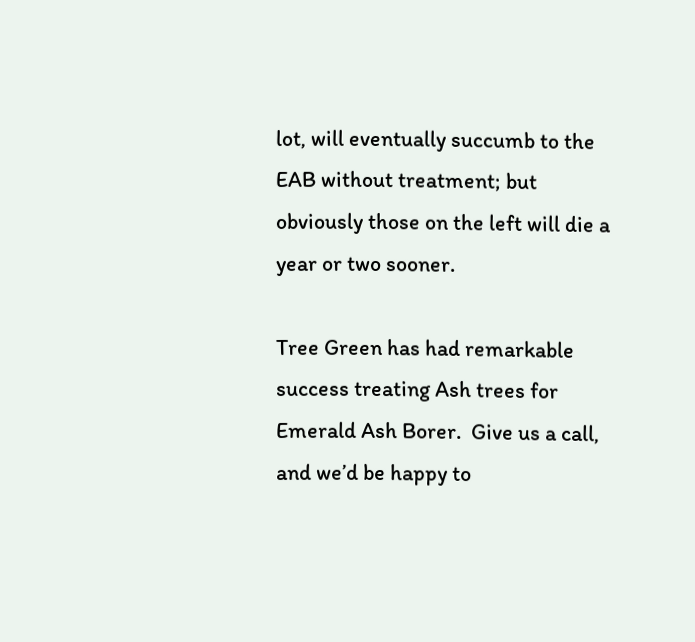lot, will eventually succumb to the EAB without treatment; but obviously those on the left will die a year or two sooner.

Tree Green has had remarkable success treating Ash trees for Emerald Ash Borer.  Give us a call, and we’d be happy to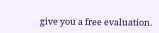give you a free evaluation.